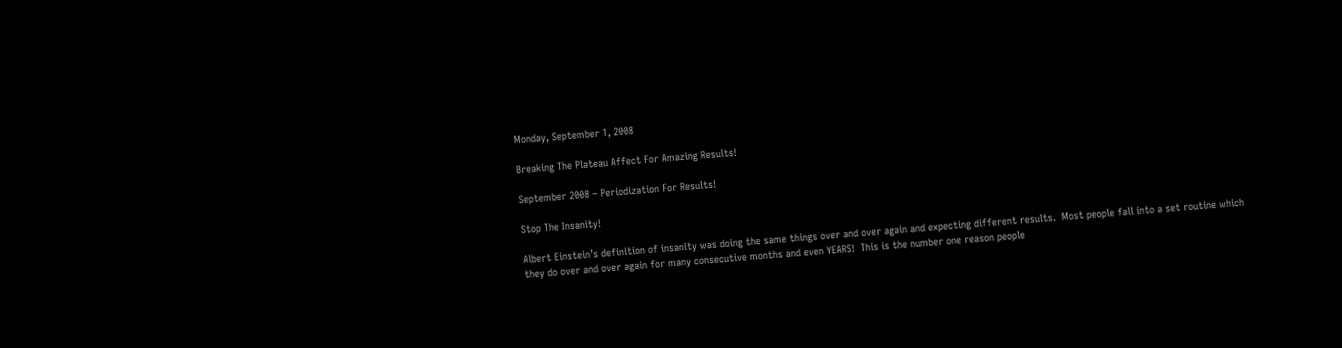Monday, September 1, 2008

Breaking The Plateau Affect For Amazing Results!

September 2008 – Periodization For Results!

Stop The Insanity!

Albert Einstein’s definition of insanity was doing the same things over and over again and expecting different results.  Most people fall into a set routine which they do over and over again for many consecutive months and even YEARS!  This is the number one reason people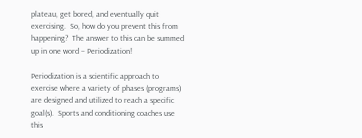plateau, get bored, and eventually quit exercising.  So, how do you prevent this from happening?  The answer to this can be summed up in one word – Periodization!

Periodization is a scientific approach to exercise where a variety of phases (programs) are designed and utilized to reach a specific goal(s).  Sports and conditioning coaches use this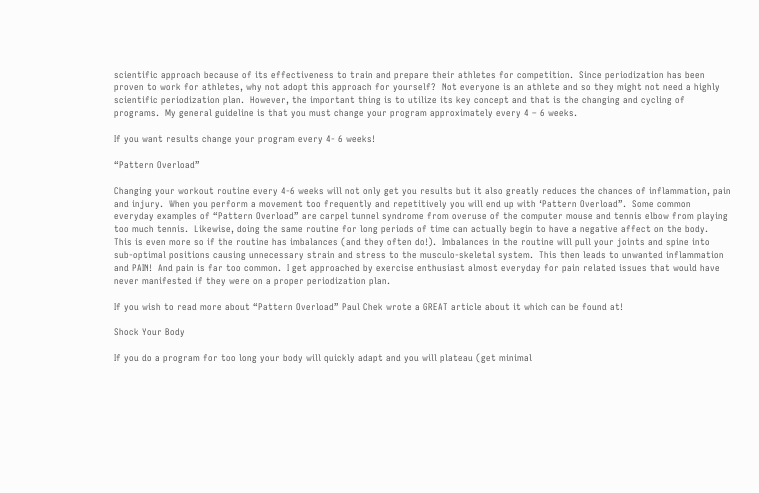scientific approach because of its effectiveness to train and prepare their athletes for competition.  Since periodization has been proven to work for athletes, why not adopt this approach for yourself?  Not everyone is an athlete and so they might not need a highly scientific periodization plan.  However, the important thing is to utilize its key concept and that is the changing and cycling of programs.  My general guideline is that you must change your program approximately every 4 – 6 weeks.

If you want results change your program every 4- 6 weeks!

“Pattern Overload”

Changing your workout routine every 4-6 weeks will not only get you results but it also greatly reduces the chances of inflammation, pain and injury.  When you perform a movement too frequently and repetitively you will end up with ‘Pattern Overload”.  Some common everyday examples of “Pattern Overload” are carpel tunnel syndrome from overuse of the computer mouse and tennis elbow from playing too much tennis.  Likewise, doing the same routine for long periods of time can actually begin to have a negative affect on the body.  This is even more so if the routine has imbalances (and they often do!).  Imbalances in the routine will pull your joints and spine into sub-optimal positions causing unnecessary strain and stress to the musculo-skeletal system.  This then leads to unwanted inflammation and PAIN!  And pain is far too common.  I get approached by exercise enthusiast almost everyday for pain related issues that would have never manifested if they were on a proper periodization plan.

If you wish to read more about “Pattern Overload” Paul Chek wrote a GREAT article about it which can be found at!

Shock Your Body

If you do a program for too long your body will quickly adapt and you will plateau (get minimal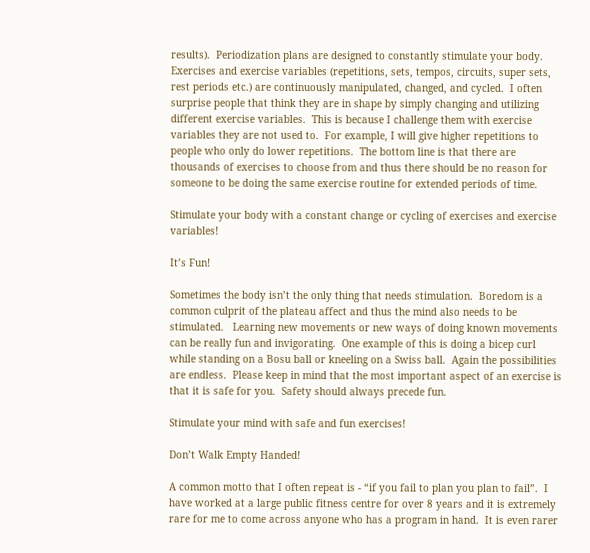results).  Periodization plans are designed to constantly stimulate your body.  Exercises and exercise variables (repetitions, sets, tempos, circuits, super sets, rest periods etc.) are continuously manipulated, changed, and cycled.  I often surprise people that think they are in shape by simply changing and utilizing different exercise variables.  This is because I challenge them with exercise variables they are not used to.  For example, I will give higher repetitions to people who only do lower repetitions.  The bottom line is that there are thousands of exercises to choose from and thus there should be no reason for someone to be doing the same exercise routine for extended periods of time.

Stimulate your body with a constant change or cycling of exercises and exercise variables!

It’s Fun!

Sometimes the body isn’t the only thing that needs stimulation.  Boredom is a common culprit of the plateau affect and thus the mind also needs to be stimulated.   Learning new movements or new ways of doing known movements can be really fun and invigorating.  One example of this is doing a bicep curl while standing on a Bosu ball or kneeling on a Swiss ball.  Again the possibilities are endless.  Please keep in mind that the most important aspect of an exercise is that it is safe for you.  Safety should always precede fun.

Stimulate your mind with safe and fun exercises!

Don’t Walk Empty Handed!

A common motto that I often repeat is - “if you fail to plan you plan to fail”.  I have worked at a large public fitness centre for over 8 years and it is extremely rare for me to come across anyone who has a program in hand.  It is even rarer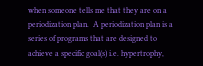when someone tells me that they are on a periodization plan.  A periodization plan is a series of programs that are designed to achieve a specific goal(s) i.e. hypertrophy,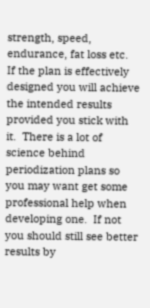strength, speed, endurance, fat loss etc.  If the plan is effectively designed you will achieve the intended results provided you stick with it.  There is a lot of science behind periodization plans so you may want get some professional help when developing one.  If not you should still see better results by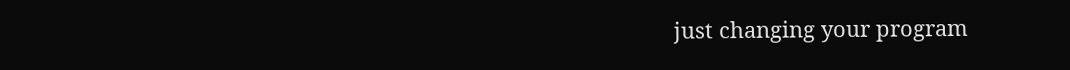just changing your program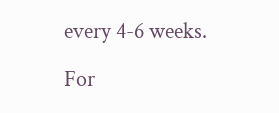every 4-6 weeks.

For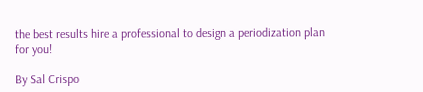the best results hire a professional to design a periodization plan for you!

By Sal Crispo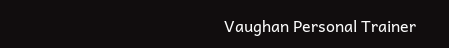Vaughan Personal Trainer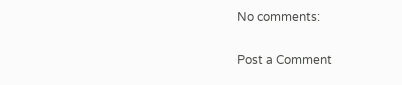No comments:

Post a Comment